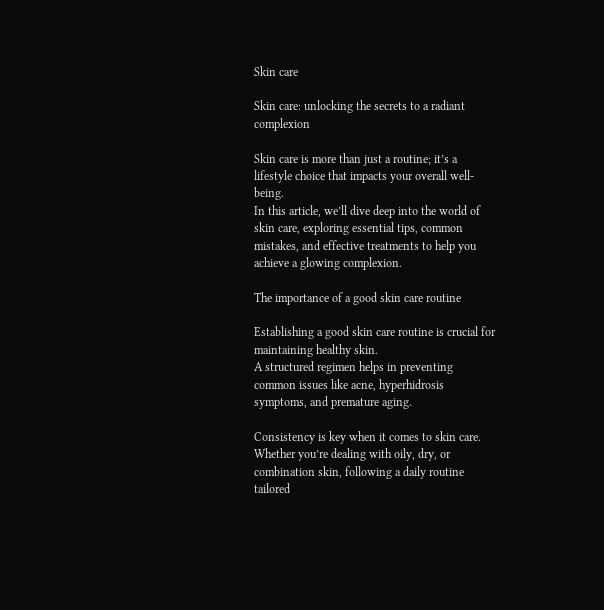Skin care

Skin care: unlocking the secrets to a radiant complexion

Skin care is more than just a routine; it’s a lifestyle choice that impacts your overall well-being.
In this article, we’ll dive deep into the world of skin care, exploring essential tips, common mistakes, and effective treatments to help you achieve a glowing complexion.

The importance of a good skin care routine

Establishing a good skin care routine is crucial for maintaining healthy skin.
A structured regimen helps in preventing common issues like acne, hyperhidrosis symptoms, and premature aging.

Consistency is key when it comes to skin care.
Whether you’re dealing with oily, dry, or combination skin, following a daily routine tailored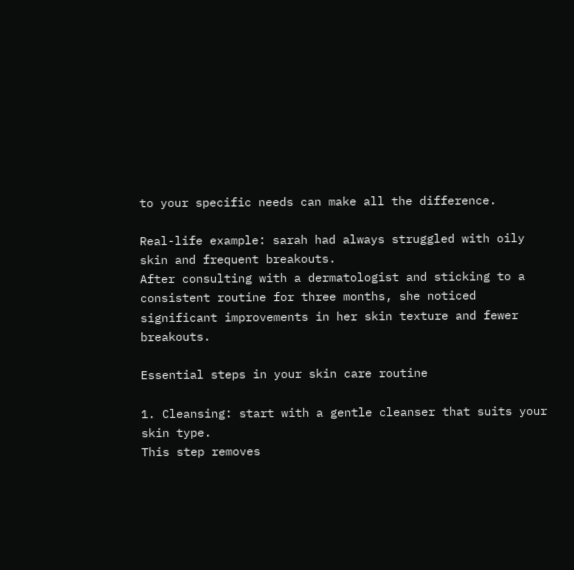to your specific needs can make all the difference.

Real-life example: sarah had always struggled with oily skin and frequent breakouts.
After consulting with a dermatologist and sticking to a consistent routine for three months, she noticed significant improvements in her skin texture and fewer breakouts.

Essential steps in your skin care routine

1. Cleansing: start with a gentle cleanser that suits your skin type.
This step removes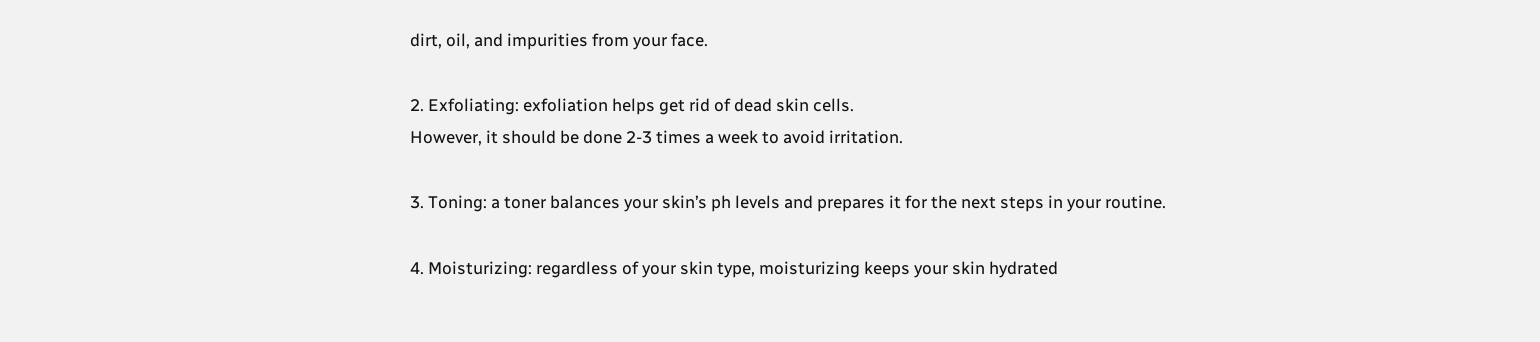dirt, oil, and impurities from your face.

2. Exfoliating: exfoliation helps get rid of dead skin cells.
However, it should be done 2-3 times a week to avoid irritation.

3. Toning: a toner balances your skin’s ph levels and prepares it for the next steps in your routine.

4. Moisturizing: regardless of your skin type, moisturizing keeps your skin hydrated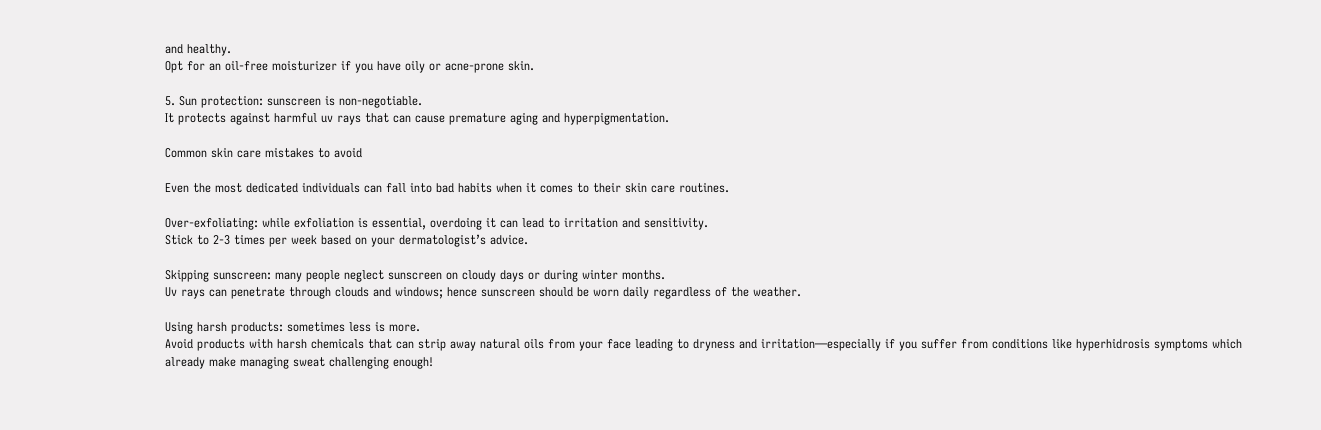and healthy.
Opt for an oil-free moisturizer if you have oily or acne-prone skin.

5. Sun protection: sunscreen is non-negotiable.
It protects against harmful uv rays that can cause premature aging and hyperpigmentation.

Common skin care mistakes to avoid

Even the most dedicated individuals can fall into bad habits when it comes to their skin care routines.

Over-exfoliating: while exfoliation is essential, overdoing it can lead to irritation and sensitivity.
Stick to 2-3 times per week based on your dermatologist’s advice.

Skipping sunscreen: many people neglect sunscreen on cloudy days or during winter months.
Uv rays can penetrate through clouds and windows; hence sunscreen should be worn daily regardless of the weather.

Using harsh products: sometimes less is more.
Avoid products with harsh chemicals that can strip away natural oils from your face leading to dryness and irritation—especially if you suffer from conditions like hyperhidrosis symptoms which already make managing sweat challenging enough!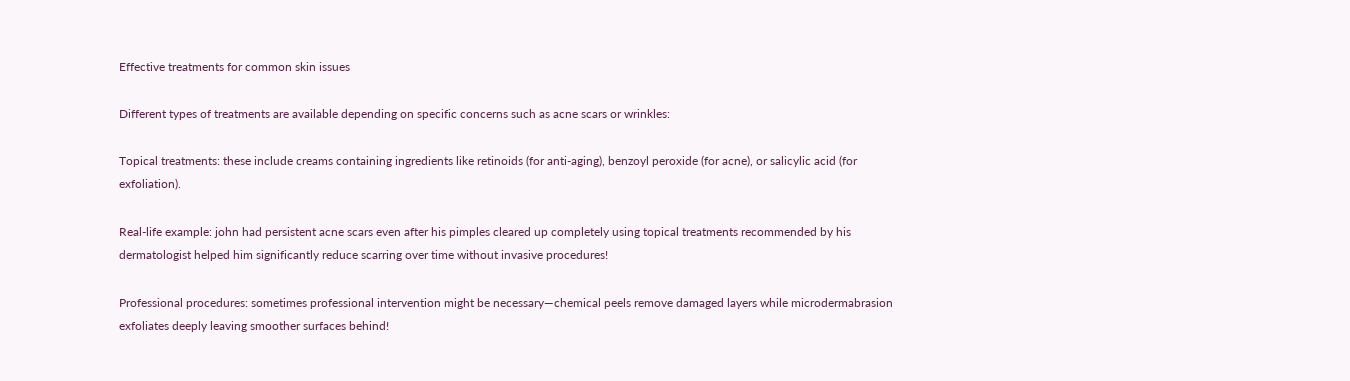Effective treatments for common skin issues

Different types of treatments are available depending on specific concerns such as acne scars or wrinkles:

Topical treatments: these include creams containing ingredients like retinoids (for anti-aging), benzoyl peroxide (for acne), or salicylic acid (for exfoliation).

Real-life example: john had persistent acne scars even after his pimples cleared up completely using topical treatments recommended by his dermatologist helped him significantly reduce scarring over time without invasive procedures!

Professional procedures: sometimes professional intervention might be necessary—chemical peels remove damaged layers while microdermabrasion exfoliates deeply leaving smoother surfaces behind!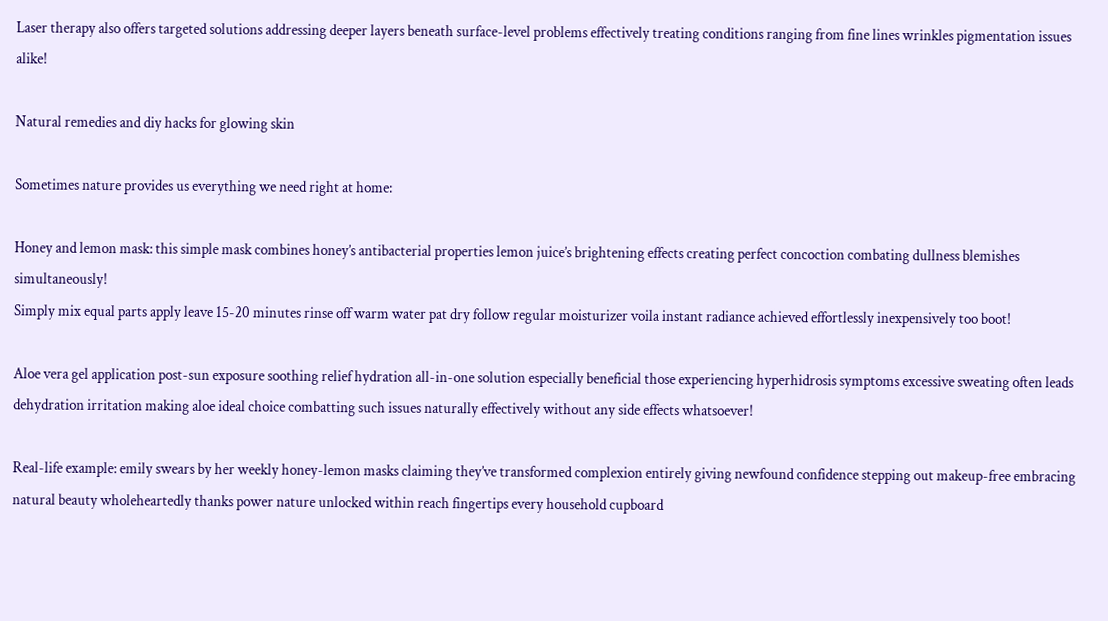Laser therapy also offers targeted solutions addressing deeper layers beneath surface-level problems effectively treating conditions ranging from fine lines wrinkles pigmentation issues alike!

Natural remedies and diy hacks for glowing skin

Sometimes nature provides us everything we need right at home:

Honey and lemon mask: this simple mask combines honey’s antibacterial properties lemon juice’s brightening effects creating perfect concoction combating dullness blemishes simultaneously!
Simply mix equal parts apply leave 15-20 minutes rinse off warm water pat dry follow regular moisturizer voila instant radiance achieved effortlessly inexpensively too boot!

Aloe vera gel application post-sun exposure soothing relief hydration all-in-one solution especially beneficial those experiencing hyperhidrosis symptoms excessive sweating often leads dehydration irritation making aloe ideal choice combatting such issues naturally effectively without any side effects whatsoever!

Real-life example: emily swears by her weekly honey-lemon masks claiming they’ve transformed complexion entirely giving newfound confidence stepping out makeup-free embracing natural beauty wholeheartedly thanks power nature unlocked within reach fingertips every household cupboard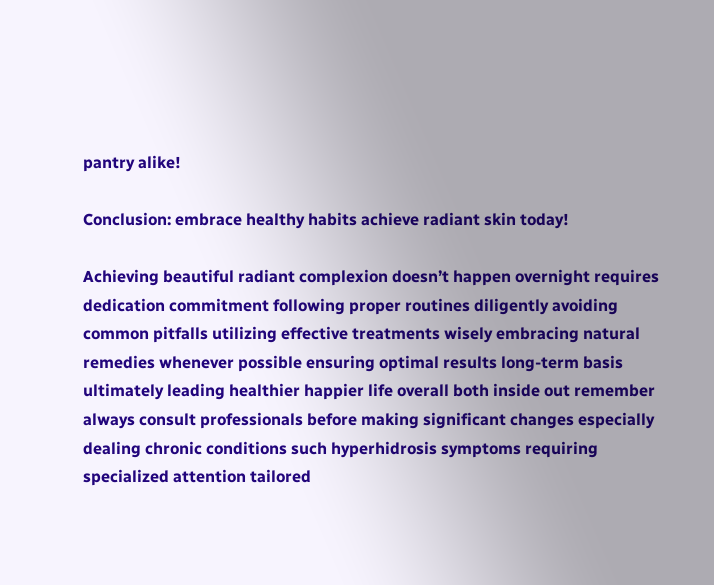pantry alike!

Conclusion: embrace healthy habits achieve radiant skin today!

Achieving beautiful radiant complexion doesn’t happen overnight requires dedication commitment following proper routines diligently avoiding common pitfalls utilizing effective treatments wisely embracing natural remedies whenever possible ensuring optimal results long-term basis ultimately leading healthier happier life overall both inside out remember always consult professionals before making significant changes especially dealing chronic conditions such hyperhidrosis symptoms requiring specialized attention tailored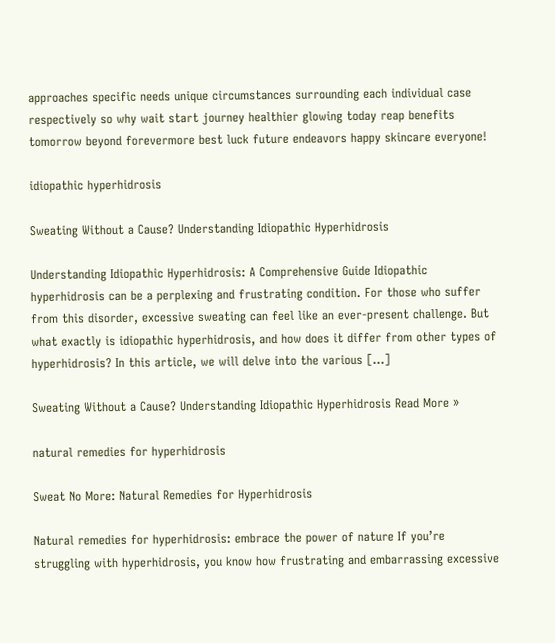approaches specific needs unique circumstances surrounding each individual case respectively so why wait start journey healthier glowing today reap benefits tomorrow beyond forevermore best luck future endeavors happy skincare everyone!

idiopathic hyperhidrosis

Sweating Without a Cause? Understanding Idiopathic Hyperhidrosis

Understanding Idiopathic Hyperhidrosis: A Comprehensive Guide Idiopathic hyperhidrosis can be a perplexing and frustrating condition. For those who suffer from this disorder, excessive sweating can feel like an ever-present challenge. But what exactly is idiopathic hyperhidrosis, and how does it differ from other types of hyperhidrosis? In this article, we will delve into the various […]

Sweating Without a Cause? Understanding Idiopathic Hyperhidrosis Read More »

natural remedies for hyperhidrosis

Sweat No More: Natural Remedies for Hyperhidrosis

Natural remedies for hyperhidrosis: embrace the power of nature If you’re struggling with hyperhidrosis, you know how frustrating and embarrassing excessive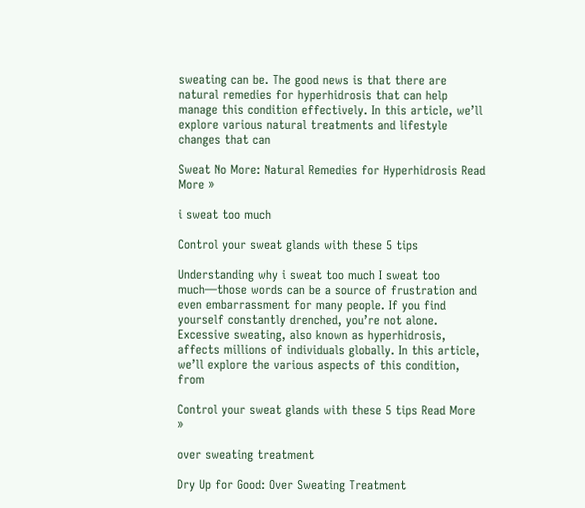sweating can be. The good news is that there are natural remedies for hyperhidrosis that can help manage this condition effectively. In this article, we’ll explore various natural treatments and lifestyle changes that can

Sweat No More: Natural Remedies for Hyperhidrosis Read More »

i sweat too much

Control your sweat glands with these 5 tips

Understanding why i sweat too much I sweat too much—those words can be a source of frustration and even embarrassment for many people. If you find yourself constantly drenched, you’re not alone. Excessive sweating, also known as hyperhidrosis, affects millions of individuals globally. In this article, we’ll explore the various aspects of this condition, from

Control your sweat glands with these 5 tips Read More »

over sweating treatment

Dry Up for Good: Over Sweating Treatment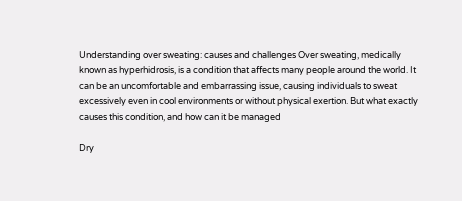Understanding over sweating: causes and challenges Over sweating, medically known as hyperhidrosis, is a condition that affects many people around the world. It can be an uncomfortable and embarrassing issue, causing individuals to sweat excessively even in cool environments or without physical exertion. But what exactly causes this condition, and how can it be managed

Dry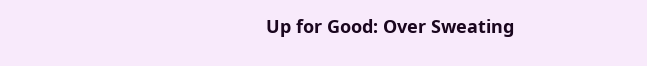Up for Good: Over Sweating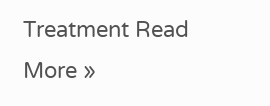Treatment Read More »